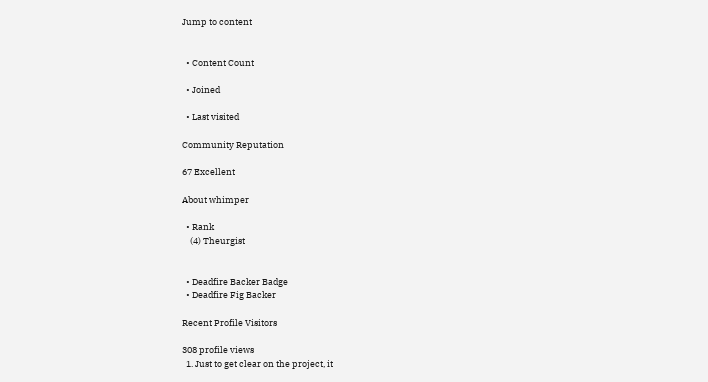Jump to content


  • Content Count

  • Joined

  • Last visited

Community Reputation

67 Excellent

About whimper

  • Rank
    (4) Theurgist


  • Deadfire Backer Badge
  • Deadfire Fig Backer

Recent Profile Visitors

308 profile views
  1. Just to get clear on the project, it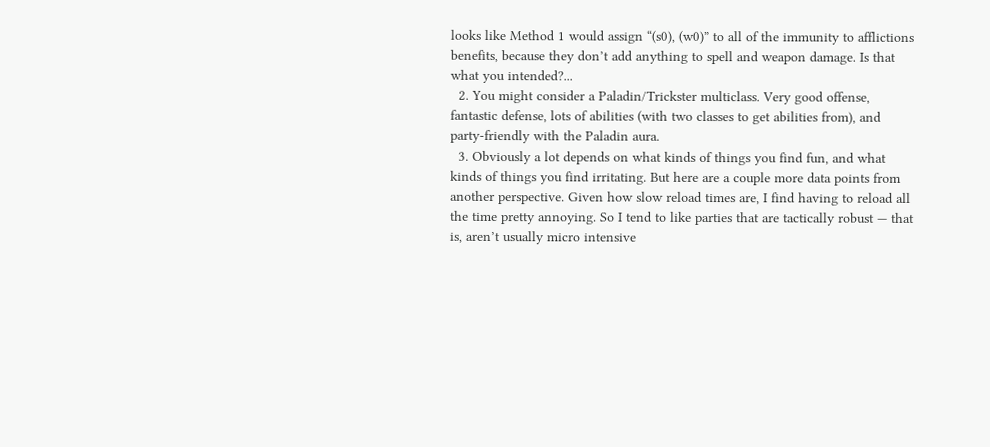looks like Method 1 would assign “(s0), (w0)” to all of the immunity to afflictions benefits, because they don’t add anything to spell and weapon damage. Is that what you intended?...
  2. You might consider a Paladin/Trickster multiclass. Very good offense, fantastic defense, lots of abilities (with two classes to get abilities from), and party-friendly with the Paladin aura.
  3. Obviously a lot depends on what kinds of things you find fun, and what kinds of things you find irritating. But here are a couple more data points from another perspective. Given how slow reload times are, I find having to reload all the time pretty annoying. So I tend to like parties that are tactically robust — that is, aren’t usually micro intensive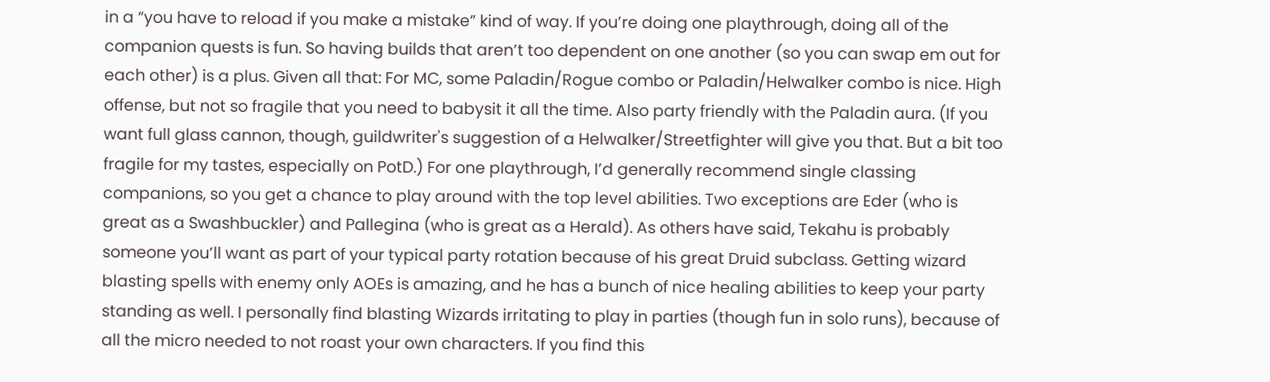in a “you have to reload if you make a mistake” kind of way. If you’re doing one playthrough, doing all of the companion quests is fun. So having builds that aren’t too dependent on one another (so you can swap em out for each other) is a plus. Given all that: For MC, some Paladin/Rogue combo or Paladin/Helwalker combo is nice. High offense, but not so fragile that you need to babysit it all the time. Also party friendly with the Paladin aura. (If you want full glass cannon, though, guildwriter's suggestion of a Helwalker/Streetfighter will give you that. But a bit too fragile for my tastes, especially on PotD.) For one playthrough, I’d generally recommend single classing companions, so you get a chance to play around with the top level abilities. Two exceptions are Eder (who is great as a Swashbuckler) and Pallegina (who is great as a Herald). As others have said, Tekahu is probably someone you’ll want as part of your typical party rotation because of his great Druid subclass. Getting wizard blasting spells with enemy only AOEs is amazing, and he has a bunch of nice healing abilities to keep your party standing as well. I personally find blasting Wizards irritating to play in parties (though fun in solo runs), because of all the micro needed to not roast your own characters. If you find this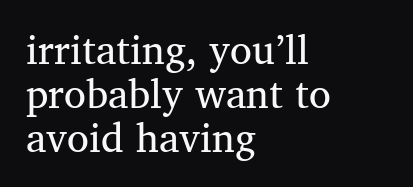irritating, you’ll probably want to avoid having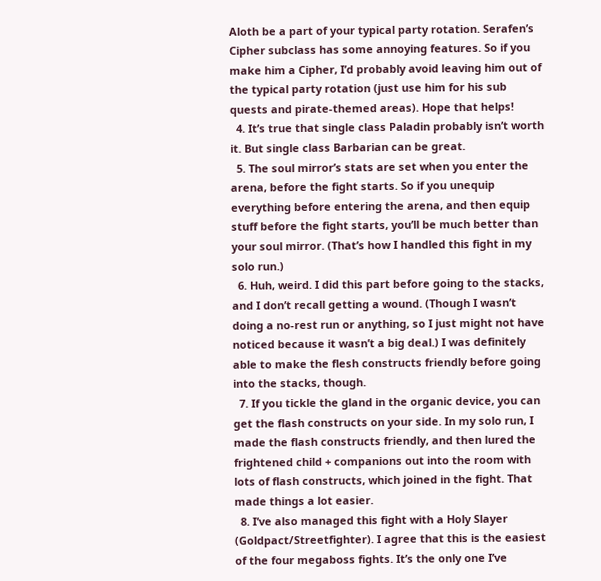Aloth be a part of your typical party rotation. Serafen’s Cipher subclass has some annoying features. So if you make him a Cipher, I’d probably avoid leaving him out of the typical party rotation (just use him for his sub quests and pirate-themed areas). Hope that helps!
  4. It’s true that single class Paladin probably isn’t worth it. But single class Barbarian can be great.
  5. The soul mirror’s stats are set when you enter the arena, before the fight starts. So if you unequip everything before entering the arena, and then equip stuff before the fight starts, you’ll be much better than your soul mirror. (That’s how I handled this fight in my solo run.)
  6. Huh, weird. I did this part before going to the stacks, and I don’t recall getting a wound. (Though I wasn’t doing a no-rest run or anything, so I just might not have noticed because it wasn’t a big deal.) I was definitely able to make the flesh constructs friendly before going into the stacks, though.
  7. If you tickle the gland in the organic device, you can get the flash constructs on your side. In my solo run, I made the flash constructs friendly, and then lured the frightened child + companions out into the room with lots of flash constructs, which joined in the fight. That made things a lot easier.
  8. I’ve also managed this fight with a Holy Slayer (Goldpact/Streetfighter). I agree that this is the easiest of the four megaboss fights. It’s the only one I’ve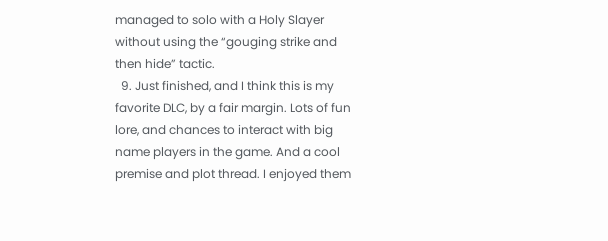managed to solo with a Holy Slayer without using the “gouging strike and then hide” tactic.
  9. Just finished, and I think this is my favorite DLC, by a fair margin. Lots of fun lore, and chances to interact with big name players in the game. And a cool premise and plot thread. I enjoyed them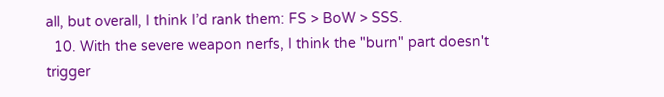all, but overall, I think I’d rank them: FS > BoW > SSS.
  10. With the severe weapon nerfs, I think the "burn" part doesn't trigger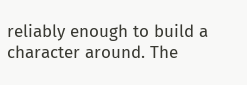reliably enough to build a character around. The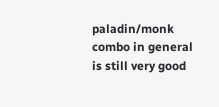paladin/monk combo in general is still very good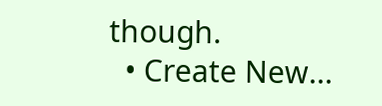though.
  • Create New...